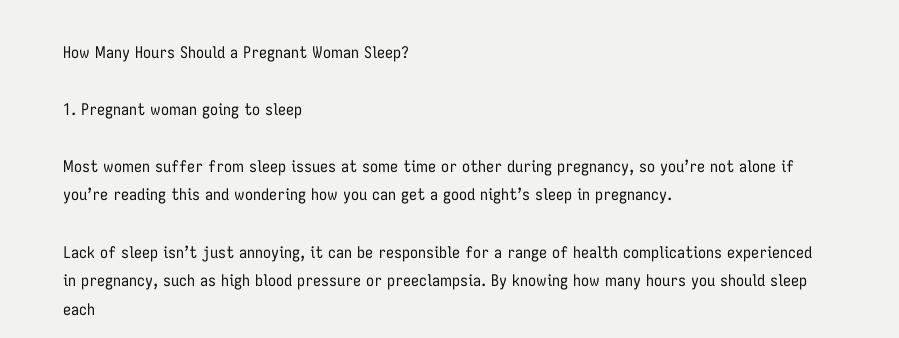How Many Hours Should a Pregnant Woman Sleep?

1. Pregnant woman going to sleep

Most women suffer from sleep issues at some time or other during pregnancy, so you’re not alone if you’re reading this and wondering how you can get a good night’s sleep in pregnancy.

Lack of sleep isn’t just annoying, it can be responsible for a range of health complications experienced in pregnancy, such as high blood pressure or preeclampsia. By knowing how many hours you should sleep each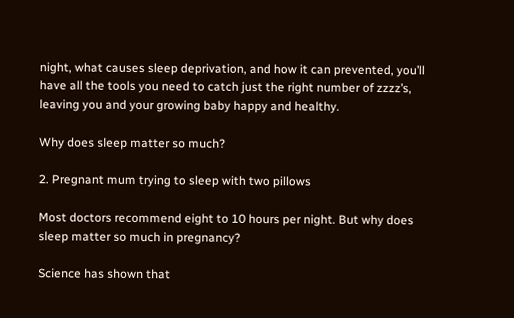night, what causes sleep deprivation, and how it can prevented, you’ll have all the tools you need to catch just the right number of zzzz’s, leaving you and your growing baby happy and healthy.

Why does sleep matter so much?

2. Pregnant mum trying to sleep with two pillows

Most doctors recommend eight to 10 hours per night. But why does sleep matter so much in pregnancy?

Science has shown that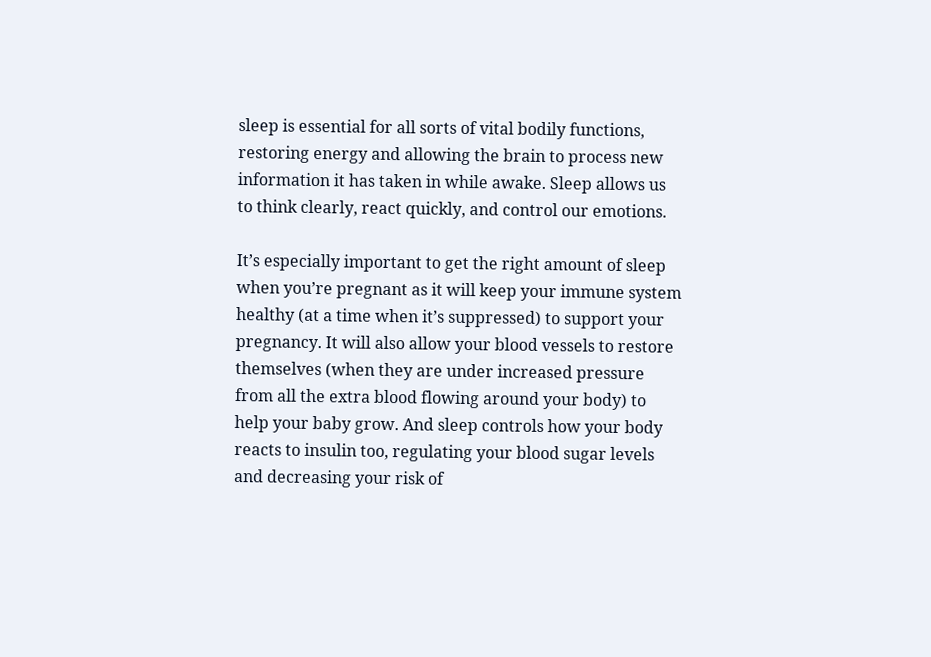sleep is essential for all sorts of vital bodily functions, restoring energy and allowing the brain to process new information it has taken in while awake. Sleep allows us to think clearly, react quickly, and control our emotions.

It’s especially important to get the right amount of sleep when you’re pregnant as it will keep your immune system healthy (at a time when it’s suppressed) to support your pregnancy. It will also allow your blood vessels to restore themselves (when they are under increased pressure from all the extra blood flowing around your body) to help your baby grow. And sleep controls how your body reacts to insulin too, regulating your blood sugar levels and decreasing your risk of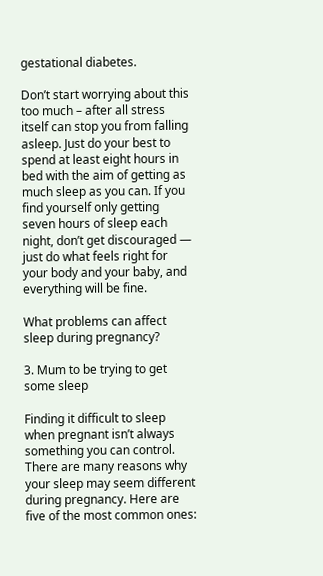gestational diabetes.

Don’t start worrying about this too much – after all stress itself can stop you from falling asleep. Just do your best to spend at least eight hours in bed with the aim of getting as much sleep as you can. If you find yourself only getting seven hours of sleep each night, don’t get discouraged — just do what feels right for your body and your baby, and everything will be fine.

What problems can affect sleep during pregnancy?

3. Mum to be trying to get some sleep

Finding it difficult to sleep when pregnant isn’t always something you can control. There are many reasons why your sleep may seem different during pregnancy. Here are five of the most common ones: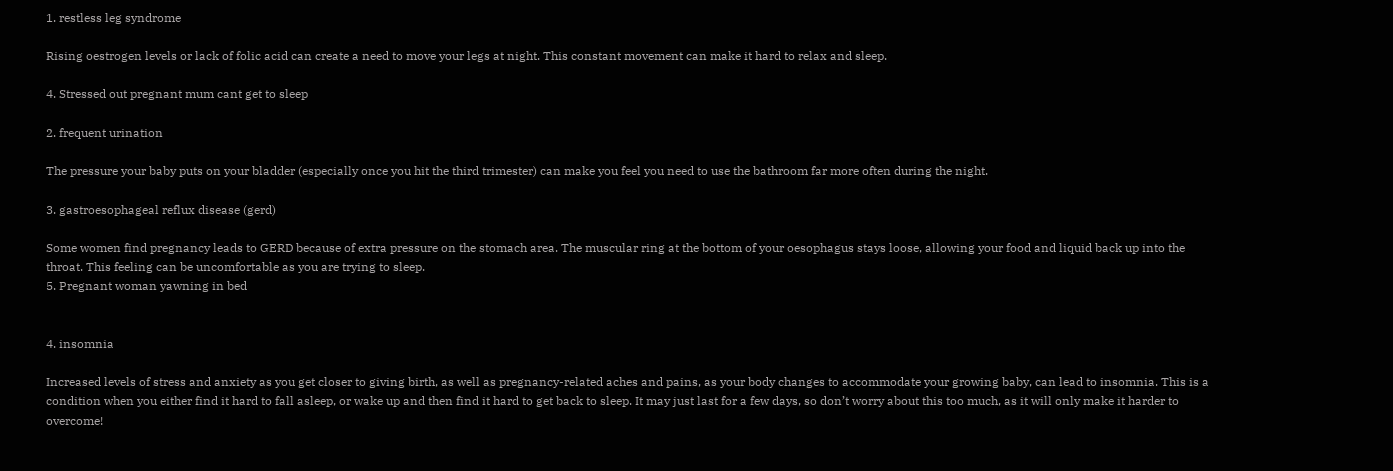1. restless leg syndrome

Rising oestrogen levels or lack of folic acid can create a need to move your legs at night. This constant movement can make it hard to relax and sleep.

4. Stressed out pregnant mum cant get to sleep

2. frequent urination

The pressure your baby puts on your bladder (especially once you hit the third trimester) can make you feel you need to use the bathroom far more often during the night.

3. gastroesophageal reflux disease (gerd)

Some women find pregnancy leads to GERD because of extra pressure on the stomach area. The muscular ring at the bottom of your oesophagus stays loose, allowing your food and liquid back up into the throat. This feeling can be uncomfortable as you are trying to sleep.
5. Pregnant woman yawning in bed


4. insomnia

Increased levels of stress and anxiety as you get closer to giving birth, as well as pregnancy-related aches and pains, as your body changes to accommodate your growing baby, can lead to insomnia. This is a condition when you either find it hard to fall asleep, or wake up and then find it hard to get back to sleep. It may just last for a few days, so don’t worry about this too much, as it will only make it harder to overcome!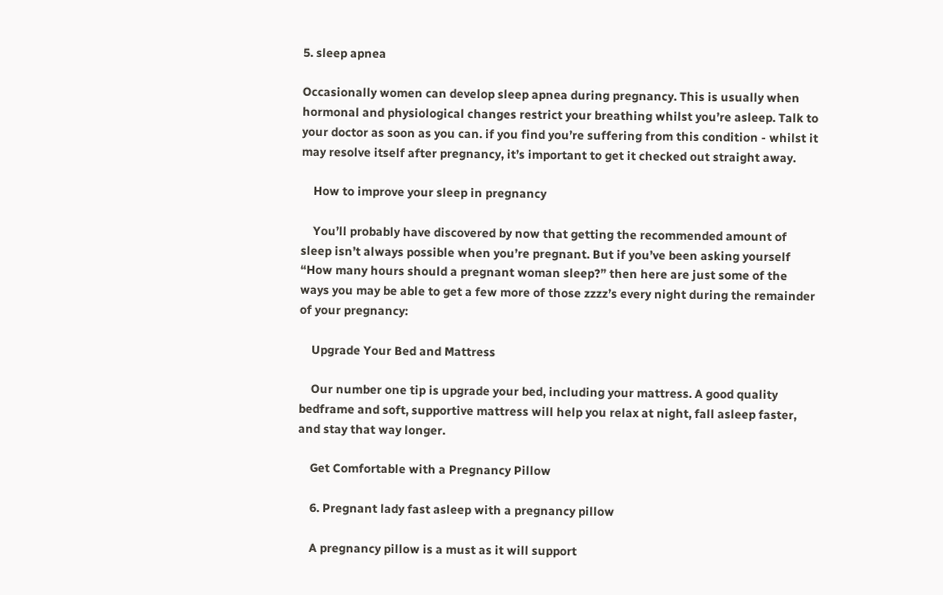5. sleep apnea

Occasionally women can develop sleep apnea during pregnancy. This is usually when hormonal and physiological changes restrict your breathing whilst you’re asleep. Talk to your doctor as soon as you can. if you find you’re suffering from this condition - whilst it may resolve itself after pregnancy, it’s important to get it checked out straight away.

    How to improve your sleep in pregnancy

    You’ll probably have discovered by now that getting the recommended amount of sleep isn’t always possible when you’re pregnant. But if you’ve been asking yourself  “How many hours should a pregnant woman sleep?” then here are just some of the ways you may be able to get a few more of those zzzz’s every night during the remainder of your pregnancy:

    Upgrade Your Bed and Mattress

    Our number one tip is upgrade your bed, including your mattress. A good quality bedframe and soft, supportive mattress will help you relax at night, fall asleep faster, and stay that way longer.

    Get Comfortable with a Pregnancy Pillow

    6. Pregnant lady fast asleep with a pregnancy pillow

    A pregnancy pillow is a must as it will support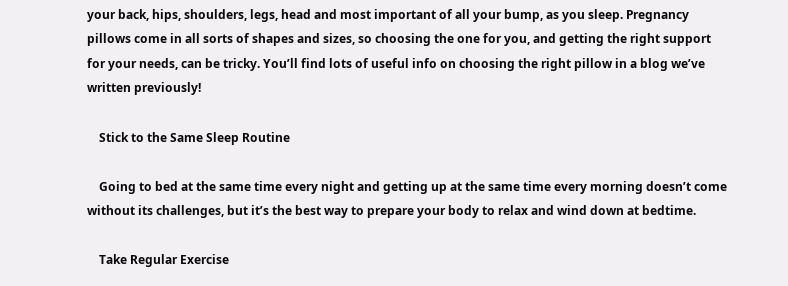your back, hips, shoulders, legs, head and most important of all your bump, as you sleep. Pregnancy pillows come in all sorts of shapes and sizes, so choosing the one for you, and getting the right support for your needs, can be tricky. You’ll find lots of useful info on choosing the right pillow in a blog we’ve written previously!

    Stick to the Same Sleep Routine

    Going to bed at the same time every night and getting up at the same time every morning doesn’t come without its challenges, but it’s the best way to prepare your body to relax and wind down at bedtime.

    Take Regular Exercise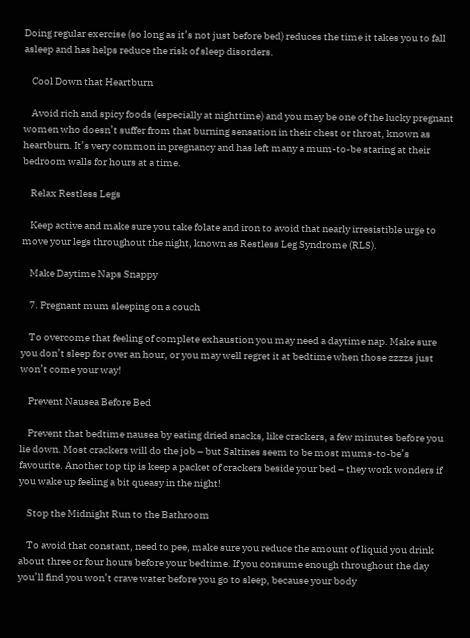Doing regular exercise (so long as it’s not just before bed) reduces the time it takes you to fall asleep and has helps reduce the risk of sleep disorders.

    Cool Down that Heartburn

    Avoid rich and spicy foods (especially at nighttime) and you may be one of the lucky pregnant women who doesn’t suffer from that burning sensation in their chest or throat, known as heartburn. It’s very common in pregnancy and has left many a mum-to-be staring at their bedroom walls for hours at a time.

    Relax Restless Legs

    Keep active and make sure you take folate and iron to avoid that nearly irresistible urge to move your legs throughout the night, known as Restless Leg Syndrome (RLS).

    Make Daytime Naps Snappy

    7. Pregnant mum sleeping on a couch

    To overcome that feeling of complete exhaustion you may need a daytime nap. Make sure you don’t sleep for over an hour, or you may well regret it at bedtime when those zzzzs just won’t come your way!

    Prevent Nausea Before Bed

    Prevent that bedtime nausea by eating dried snacks, like crackers, a few minutes before you lie down. Most crackers will do the job – but Saltines seem to be most mums-to-be’s favourite. Another top tip is keep a packet of crackers beside your bed – they work wonders if you wake up feeling a bit queasy in the night!

    Stop the Midnight Run to the Bathroom

    To avoid that constant, need to pee, make sure you reduce the amount of liquid you drink about three or four hours before your bedtime. If you consume enough throughout the day you’ll find you won’t crave water before you go to sleep, because your body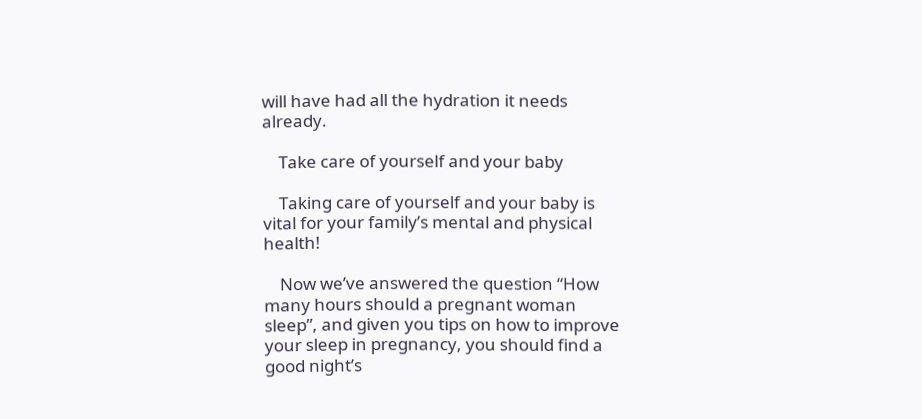will have had all the hydration it needs already.

    Take care of yourself and your baby

    Taking care of yourself and your baby is vital for your family’s mental and physical health!

    Now we’ve answered the question “How many hours should a pregnant woman sleep”, and given you tips on how to improve your sleep in pregnancy, you should find a good night’s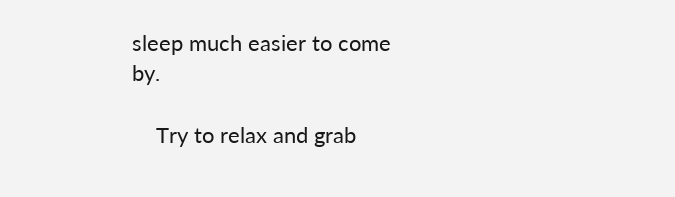sleep much easier to come by.

    Try to relax and grab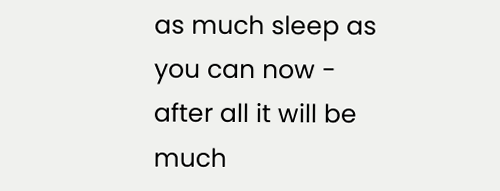as much sleep as you can now -  after all it will be much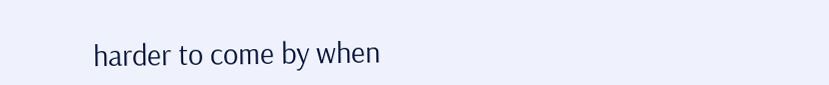harder to come by when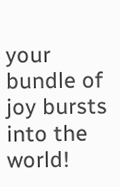your bundle of joy bursts into the world!